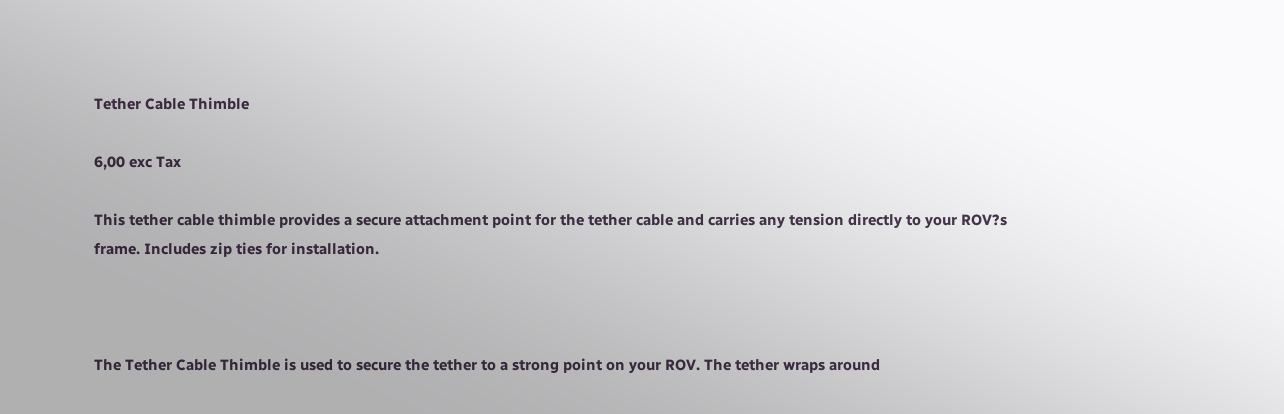Tether Cable Thimble

6,00 exc Tax

This tether cable thimble provides a secure attachment point for the tether cable and carries any tension directly to your ROV?s frame. Includes zip ties for installation.



The Tether Cable Thimble is used to secure the tether to a strong point on your ROV. The tether wraps around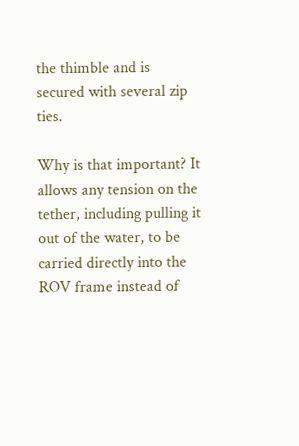the thimble and is secured with several zip ties.

Why is that important? It allows any tension on the tether, including pulling it out of the water, to be carried directly into the ROV frame instead of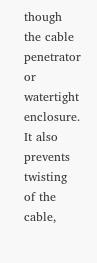though the cable penetrator or watertight enclosure. It also prevents twisting of the cable,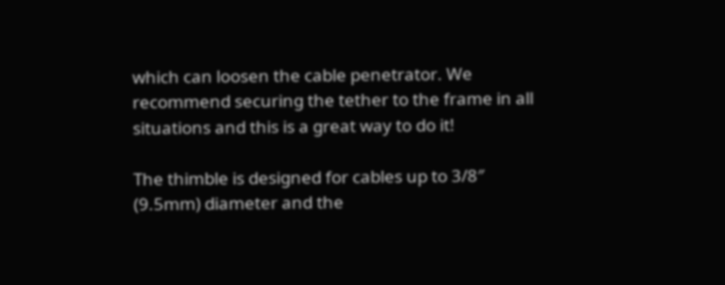which can loosen the cable penetrator. We recommend securing the tether to the frame in all situations and this is a great way to do it!

The thimble is designed for cables up to 3/8″ (9.5mm) diameter and the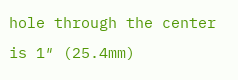hole through the center is 1″ (25.4mm)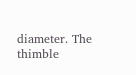diameter. The thimble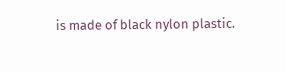is made of black nylon plastic.